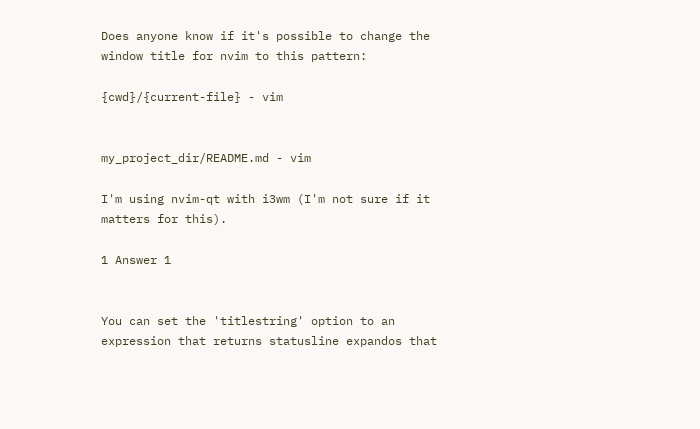Does anyone know if it's possible to change the window title for nvim to this pattern:

{cwd}/{current-file} - vim


my_project_dir/README.md - vim

I'm using nvim-qt with i3wm (I'm not sure if it matters for this).

1 Answer 1


You can set the 'titlestring' option to an expression that returns statusline expandos that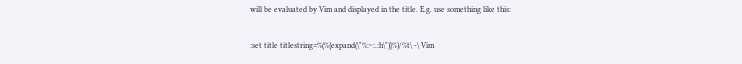will be evaluated by Vim and displayed in the title. E.g. use something like this:

:set title titlestring=%(%{expand(\"%:~:.:h\")}%)/%t\ -\ Vim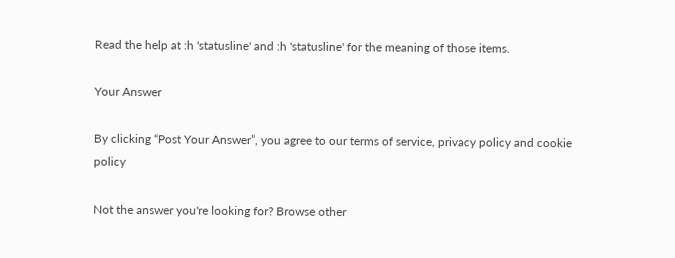Read the help at :h 'statusline' and :h 'statusline' for the meaning of those items.

Your Answer

By clicking “Post Your Answer”, you agree to our terms of service, privacy policy and cookie policy

Not the answer you're looking for? Browse other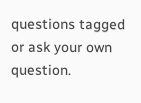questions tagged or ask your own question.